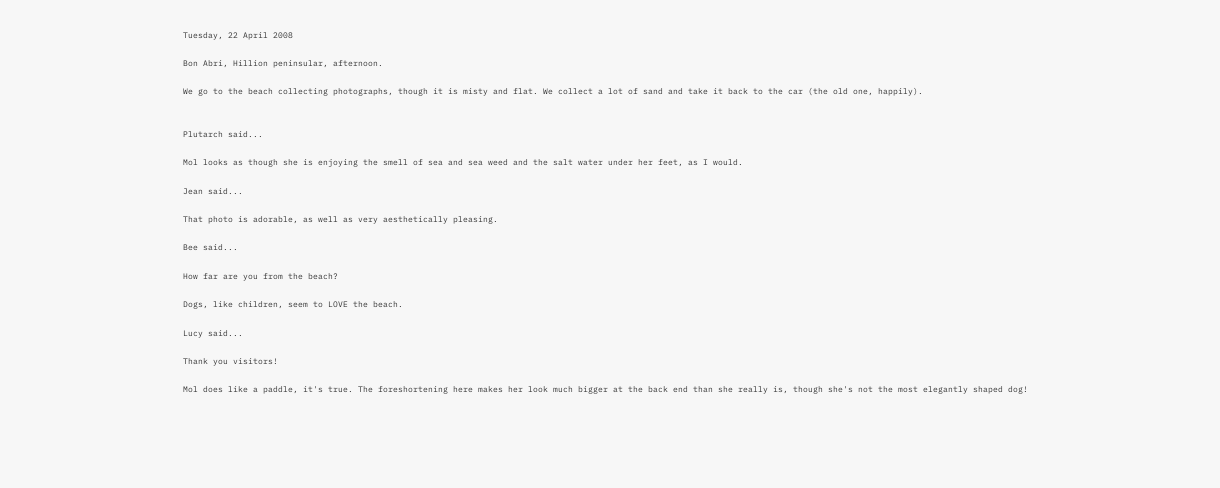Tuesday, 22 April 2008

Bon Abri, Hillion peninsular, afternoon.

We go to the beach collecting photographs, though it is misty and flat. We collect a lot of sand and take it back to the car (the old one, happily).


Plutarch said...

Mol looks as though she is enjoying the smell of sea and sea weed and the salt water under her feet, as I would.

Jean said...

That photo is adorable, as well as very aesthetically pleasing.

Bee said...

How far are you from the beach?

Dogs, like children, seem to LOVE the beach.

Lucy said...

Thank you visitors!

Mol does like a paddle, it's true. The foreshortening here makes her look much bigger at the back end than she really is, though she's not the most elegantly shaped dog!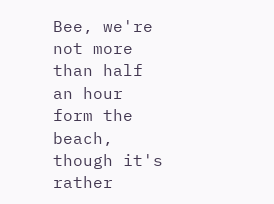Bee, we're not more than half an hour form the beach, though it's rather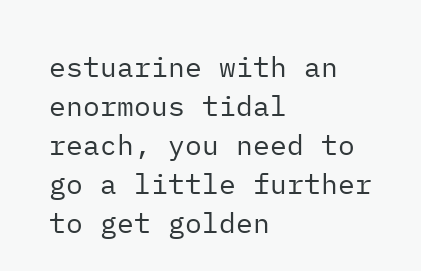estuarine with an enormous tidal reach, you need to go a little further to get golden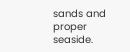sands and proper seaside.